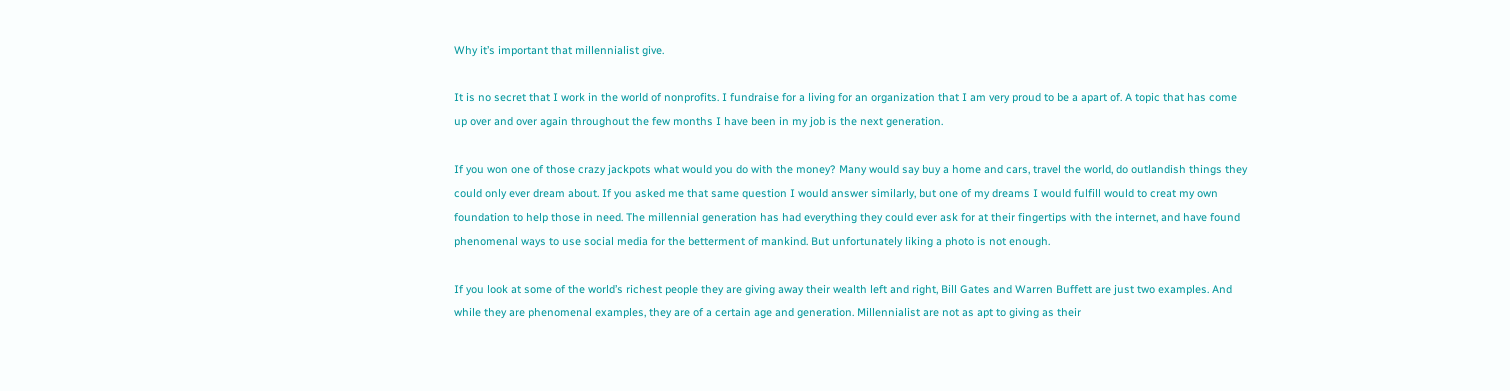Why it’s important that millennialist give.

It is no secret that I work in the world of nonprofits. I fundraise for a living for an organization that I am very proud to be a apart of. A topic that has come up over and over again throughout the few months I have been in my job is the next generation.

If you won one of those crazy jackpots what would you do with the money? Many would say buy a home and cars, travel the world, do outlandish things they could only ever dream about. If you asked me that same question I would answer similarly, but one of my dreams I would fulfill would to creat my own foundation to help those in need. The millennial generation has had everything they could ever ask for at their fingertips with the internet, and have found phenomenal ways to use social media for the betterment of mankind. But unfortunately liking a photo is not enough.

If you look at some of the world’s richest people they are giving away their wealth left and right, Bill Gates and Warren Buffett are just two examples. And while they are phenomenal examples, they are of a certain age and generation. Millennialist are not as apt to giving as their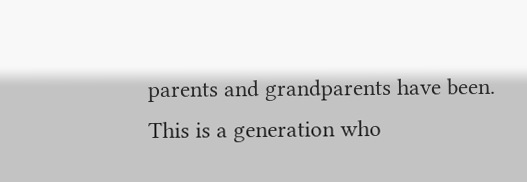parents and grandparents have been. This is a generation who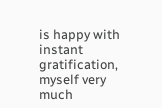is happy with instant gratification, myself very much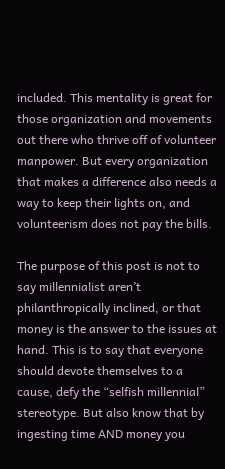included. This mentality is great for those organization and movements out there who thrive off of volunteer manpower. But every organization that makes a difference also needs a way to keep their lights on, and volunteerism does not pay the bills.

The purpose of this post is not to say millennialist aren’t philanthropically inclined, or that money is the answer to the issues at hand. This is to say that everyone should devote themselves to a cause, defy the “selfish millennial” stereotype. But also know that by ingesting time AND money you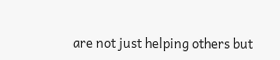are not just helping others but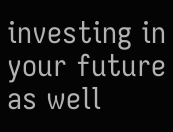investing in your future as well